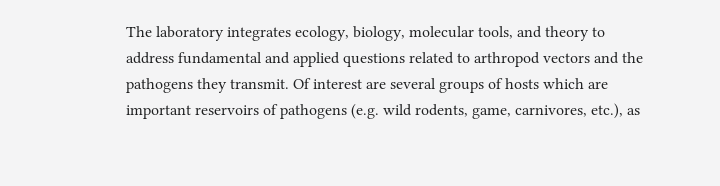The laboratory integrates ecology, biology, molecular tools, and theory to address fundamental and applied questions related to arthropod vectors and the pathogens they transmit. Of interest are several groups of hosts which are important reservoirs of pathogens (e.g. wild rodents, game, carnivores, etc.), as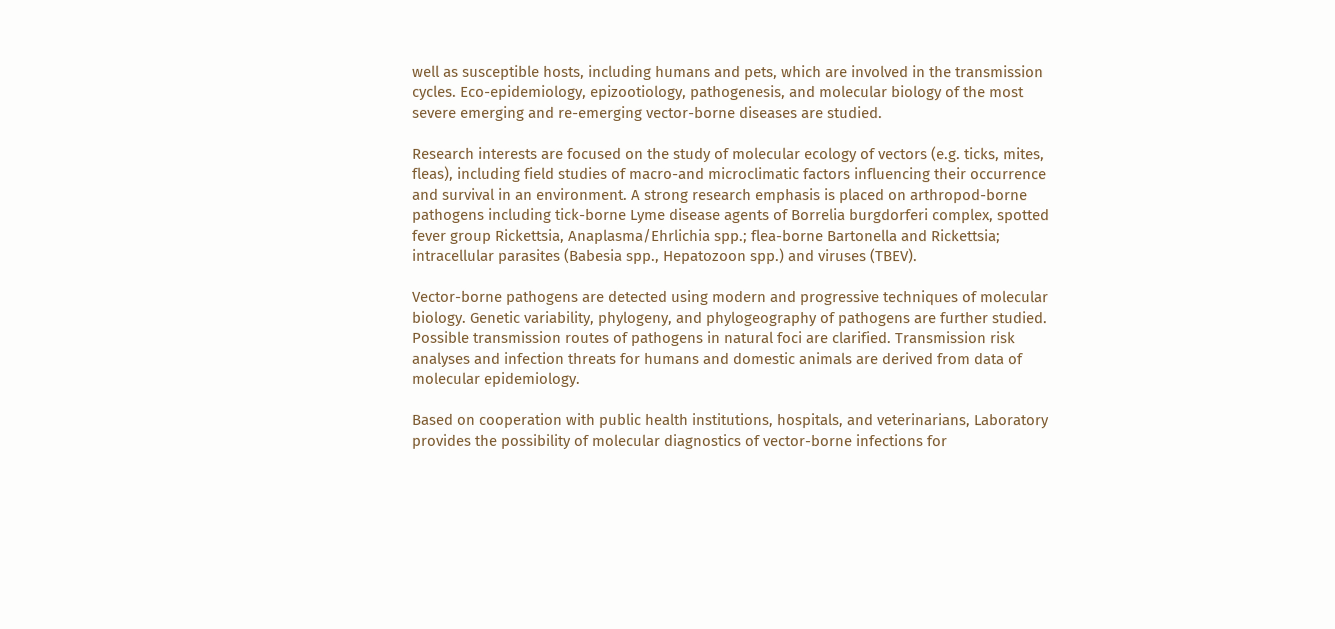well as susceptible hosts, including humans and pets, which are involved in the transmission cycles. Eco-epidemiology, epizootiology, pathogenesis, and molecular biology of the most severe emerging and re-emerging vector-borne diseases are studied.

Research interests are focused on the study of molecular ecology of vectors (e.g. ticks, mites, fleas), including field studies of macro-and microclimatic factors influencing their occurrence and survival in an environment. A strong research emphasis is placed on arthropod-borne pathogens including tick-borne Lyme disease agents of Borrelia burgdorferi complex, spotted fever group Rickettsia, Anaplasma/Ehrlichia spp.; flea-borne Bartonella and Rickettsia; intracellular parasites (Babesia spp., Hepatozoon spp.) and viruses (TBEV).

Vector-borne pathogens are detected using modern and progressive techniques of molecular biology. Genetic variability, phylogeny, and phylogeography of pathogens are further studied. Possible transmission routes of pathogens in natural foci are clarified. Transmission risk analyses and infection threats for humans and domestic animals are derived from data of molecular epidemiology.

Based on cooperation with public health institutions, hospitals, and veterinarians, Laboratory provides the possibility of molecular diagnostics of vector-borne infections for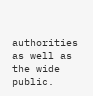authorities as well as the wide public.